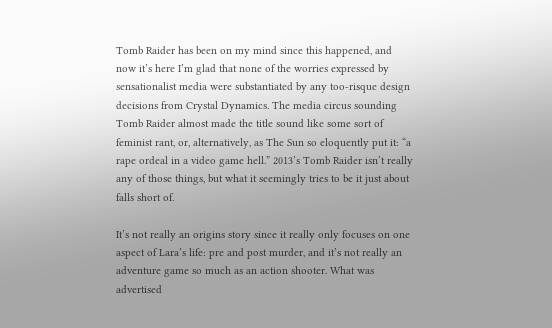Tomb Raider has been on my mind since this happened, and now it’s here I’m glad that none of the worries expressed by sensationalist media were substantiated by any too-risque design decisions from Crystal Dynamics. The media circus sounding Tomb Raider almost made the title sound like some sort of feminist rant, or, alternatively, as The Sun so eloquently put it: “a rape ordeal in a video game hell.” 2013’s Tomb Raider isn’t really any of those things, but what it seemingly tries to be it just about falls short of.

It’s not really an origins story since it really only focuses on one aspect of Lara’s life: pre and post murder, and it’s not really an adventure game so much as an action shooter. What was advertised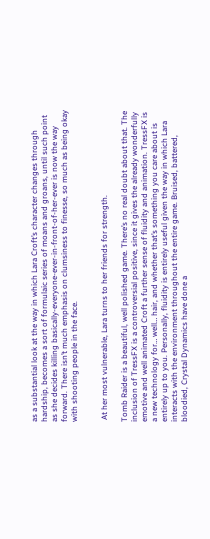as a substantial look at the way in which Lara Croft’s character changes through hardship, becomes a sort of formulaic series of moans and groans, until such point as she decides killing basically-everyone-ever-in-front-of-her-ever is now the way forward. There isn’t much emphasis on clumsiness to finesse, so much as being okay with shooting people in the face.


 At her most vulnerable, Lara turns to her friends for strength.

Tomb Raider is a beautiful, well polished game. There’s no real doubt about that. The inclusion of TressFX is a controversial positive, since it gives the already wonderfully emotive and well animated Croft a further sense of fluidity and animation. TressFX is a new technology for… well… hair, and whether that’s something you care about is entirely up to you. Personally, fluidity is entirely useful given the way in which Lara interacts with the environment throughout the entire game. Bruised, battered, bloodied, Crystal Dynamics have done a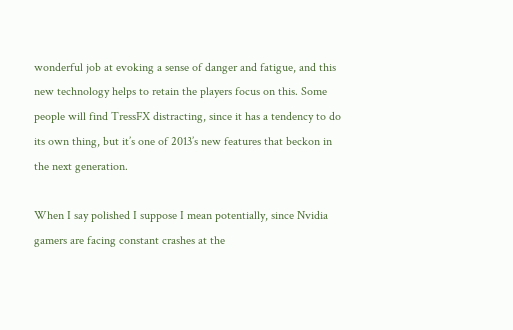wonderful job at evoking a sense of danger and fatigue, and this new technology helps to retain the players focus on this. Some people will find TressFX distracting, since it has a tendency to do its own thing, but it’s one of 2013’s new features that beckon in the next generation.

When I say polished I suppose I mean potentially, since Nvidia gamers are facing constant crashes at the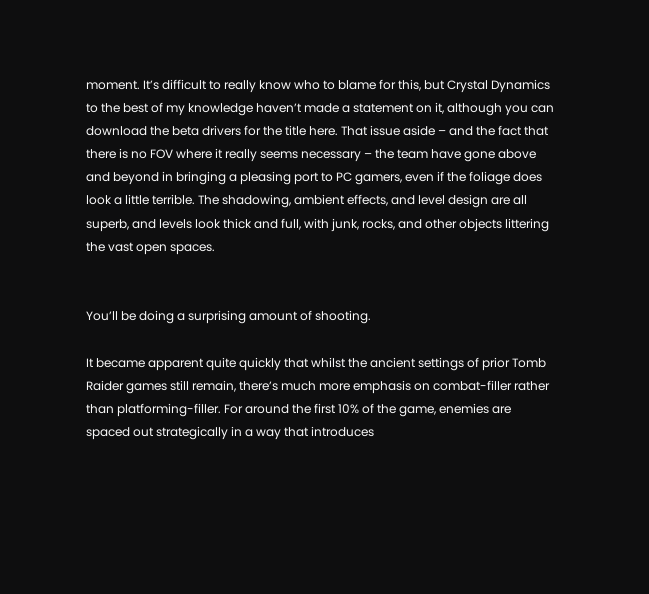moment. It’s difficult to really know who to blame for this, but Crystal Dynamics to the best of my knowledge haven’t made a statement on it, although you can download the beta drivers for the title here. That issue aside – and the fact that there is no FOV where it really seems necessary – the team have gone above and beyond in bringing a pleasing port to PC gamers, even if the foliage does look a little terrible. The shadowing, ambient effects, and level design are all superb, and levels look thick and full, with junk, rocks, and other objects littering the vast open spaces.


You’ll be doing a surprising amount of shooting.

It became apparent quite quickly that whilst the ancient settings of prior Tomb Raider games still remain, there’s much more emphasis on combat-filler rather than platforming-filler. For around the first 10% of the game, enemies are spaced out strategically in a way that introduces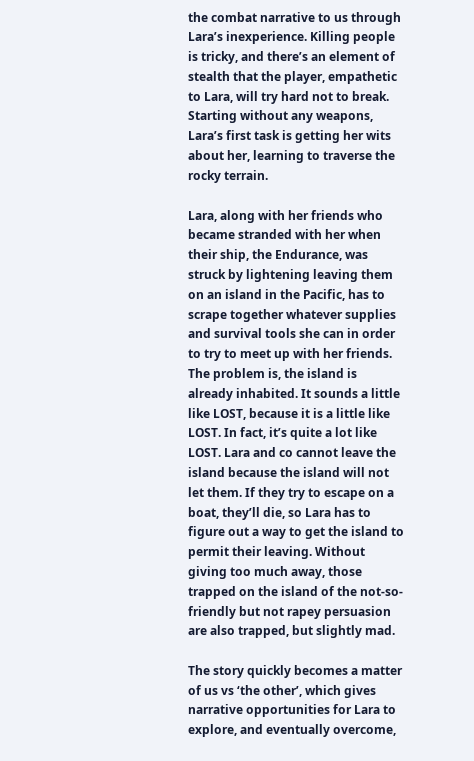the combat narrative to us through Lara’s inexperience. Killing people is tricky, and there’s an element of stealth that the player, empathetic to Lara, will try hard not to break. Starting without any weapons, Lara’s first task is getting her wits about her, learning to traverse the rocky terrain.

Lara, along with her friends who became stranded with her when their ship, the Endurance, was struck by lightening leaving them on an island in the Pacific, has to scrape together whatever supplies and survival tools she can in order to try to meet up with her friends. The problem is, the island is already inhabited. It sounds a little like LOST, because it is a little like LOST. In fact, it’s quite a lot like LOST. Lara and co cannot leave the island because the island will not let them. If they try to escape on a boat, they’ll die, so Lara has to figure out a way to get the island to permit their leaving. Without giving too much away, those trapped on the island of the not-so-friendly but not rapey persuasion are also trapped, but slightly mad.

The story quickly becomes a matter of us vs ‘the other’, which gives narrative opportunities for Lara to explore, and eventually overcome,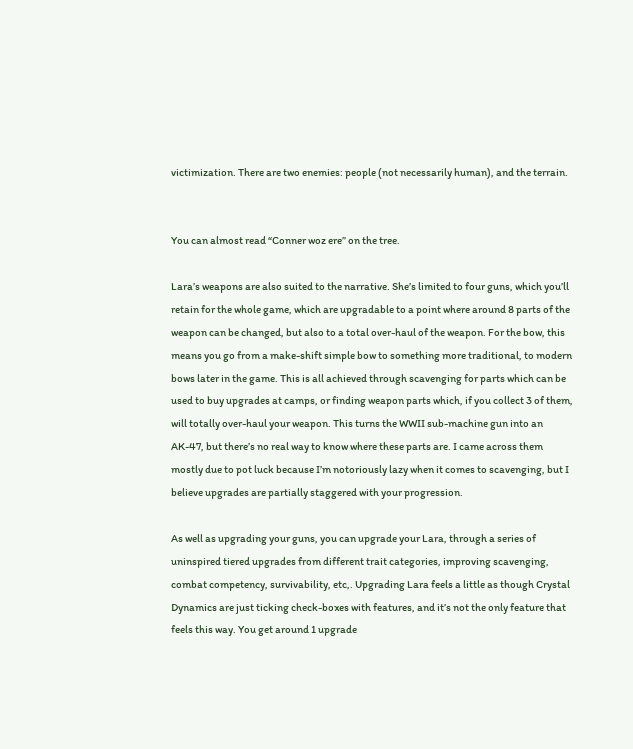victimization. There are two enemies: people (not necessarily human), and the terrain.


You can almost read “Conner woz ere” on the tree.

Lara’s weapons are also suited to the narrative. She’s limited to four guns, which you’ll retain for the whole game, which are upgradable to a point where around 8 parts of the weapon can be changed, but also to a total over-haul of the weapon. For the bow, this means you go from a make-shift simple bow to something more traditional, to modern bows later in the game. This is all achieved through scavenging for parts which can be used to buy upgrades at camps, or finding weapon parts which, if you collect 3 of them, will totally over-haul your weapon. This turns the WWII sub-machine gun into an AK-47, but there’s no real way to know where these parts are. I came across them mostly due to pot luck because I’m notoriously lazy when it comes to scavenging, but I believe upgrades are partially staggered with your progression.

As well as upgrading your guns, you can upgrade your Lara, through a series of uninspired tiered upgrades from different trait categories, improving scavenging, combat competency, survivability, etc,. Upgrading Lara feels a little as though Crystal Dynamics are just ticking check-boxes with features, and it’s not the only feature that feels this way. You get around 1 upgrade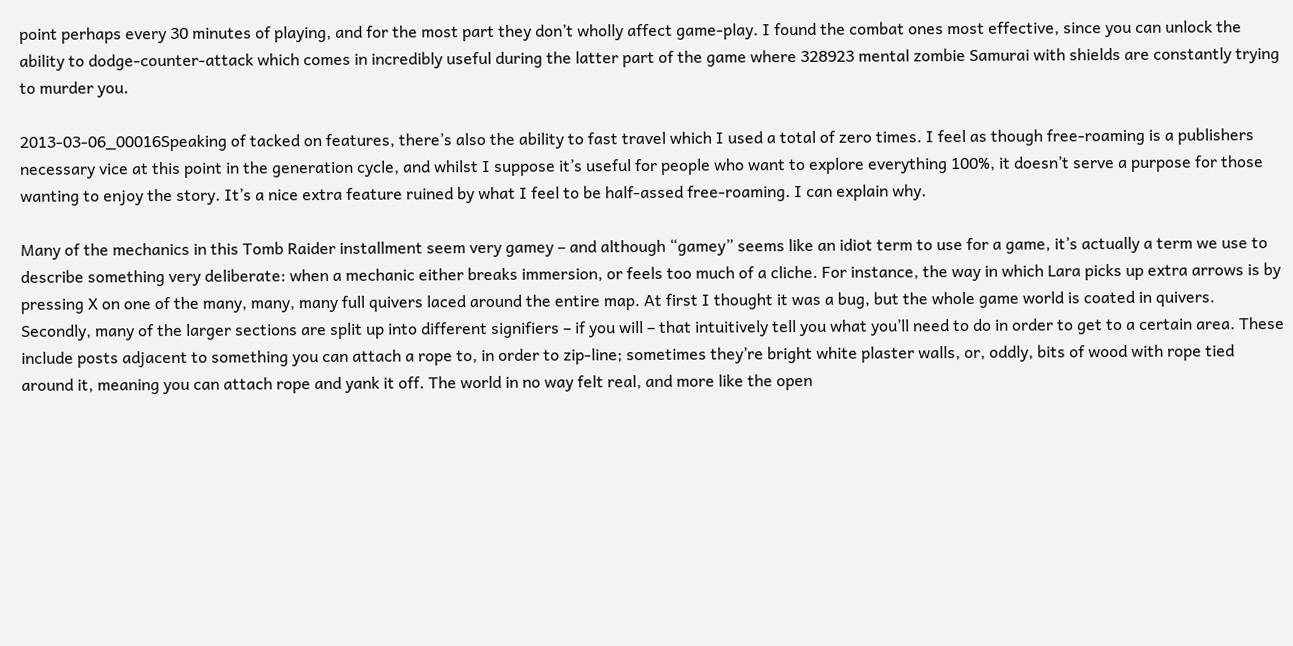point perhaps every 30 minutes of playing, and for the most part they don’t wholly affect game-play. I found the combat ones most effective, since you can unlock the ability to dodge-counter-attack which comes in incredibly useful during the latter part of the game where 328923 mental zombie Samurai with shields are constantly trying to murder you.

2013-03-06_00016Speaking of tacked on features, there’s also the ability to fast travel which I used a total of zero times. I feel as though free-roaming is a publishers necessary vice at this point in the generation cycle, and whilst I suppose it’s useful for people who want to explore everything 100%, it doesn’t serve a purpose for those wanting to enjoy the story. It’s a nice extra feature ruined by what I feel to be half-assed free-roaming. I can explain why.

Many of the mechanics in this Tomb Raider installment seem very gamey – and although “gamey” seems like an idiot term to use for a game, it’s actually a term we use to describe something very deliberate: when a mechanic either breaks immersion, or feels too much of a cliche. For instance, the way in which Lara picks up extra arrows is by pressing X on one of the many, many, many full quivers laced around the entire map. At first I thought it was a bug, but the whole game world is coated in quivers. Secondly, many of the larger sections are split up into different signifiers – if you will – that intuitively tell you what you’ll need to do in order to get to a certain area. These include posts adjacent to something you can attach a rope to, in order to zip-line; sometimes they’re bright white plaster walls, or, oddly, bits of wood with rope tied around it, meaning you can attach rope and yank it off. The world in no way felt real, and more like the open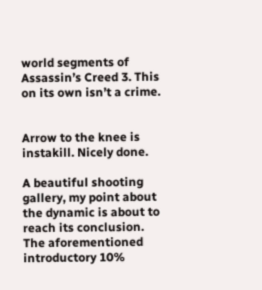world segments of Assassin’s Creed 3. This on its own isn’t a crime.


Arrow to the knee is instakill. Nicely done.

A beautiful shooting gallery, my point about the dynamic is about to reach its conclusion. The aforementioned introductory 10%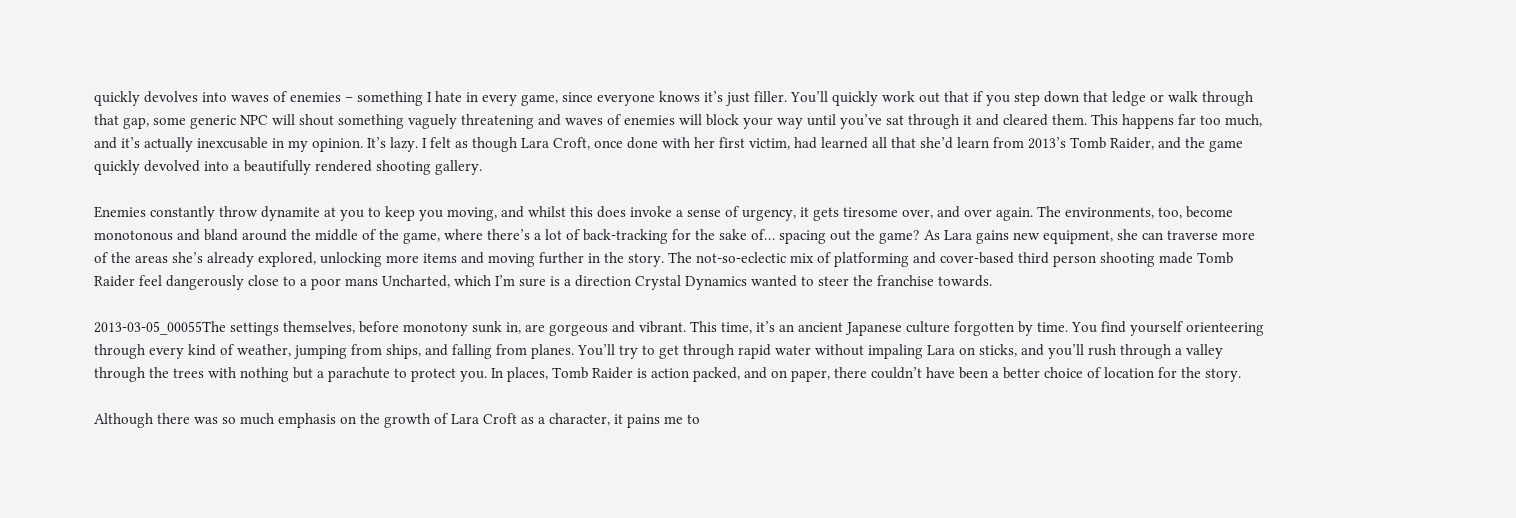quickly devolves into waves of enemies – something I hate in every game, since everyone knows it’s just filler. You’ll quickly work out that if you step down that ledge or walk through that gap, some generic NPC will shout something vaguely threatening and waves of enemies will block your way until you’ve sat through it and cleared them. This happens far too much, and it’s actually inexcusable in my opinion. It’s lazy. I felt as though Lara Croft, once done with her first victim, had learned all that she’d learn from 2013’s Tomb Raider, and the game quickly devolved into a beautifully rendered shooting gallery.

Enemies constantly throw dynamite at you to keep you moving, and whilst this does invoke a sense of urgency, it gets tiresome over, and over again. The environments, too, become monotonous and bland around the middle of the game, where there’s a lot of back-tracking for the sake of… spacing out the game? As Lara gains new equipment, she can traverse more of the areas she’s already explored, unlocking more items and moving further in the story. The not-so-eclectic mix of platforming and cover-based third person shooting made Tomb Raider feel dangerously close to a poor mans Uncharted, which I’m sure is a direction Crystal Dynamics wanted to steer the franchise towards.

2013-03-05_00055The settings themselves, before monotony sunk in, are gorgeous and vibrant. This time, it’s an ancient Japanese culture forgotten by time. You find yourself orienteering through every kind of weather, jumping from ships, and falling from planes. You’ll try to get through rapid water without impaling Lara on sticks, and you’ll rush through a valley through the trees with nothing but a parachute to protect you. In places, Tomb Raider is action packed, and on paper, there couldn’t have been a better choice of location for the story.

Although there was so much emphasis on the growth of Lara Croft as a character, it pains me to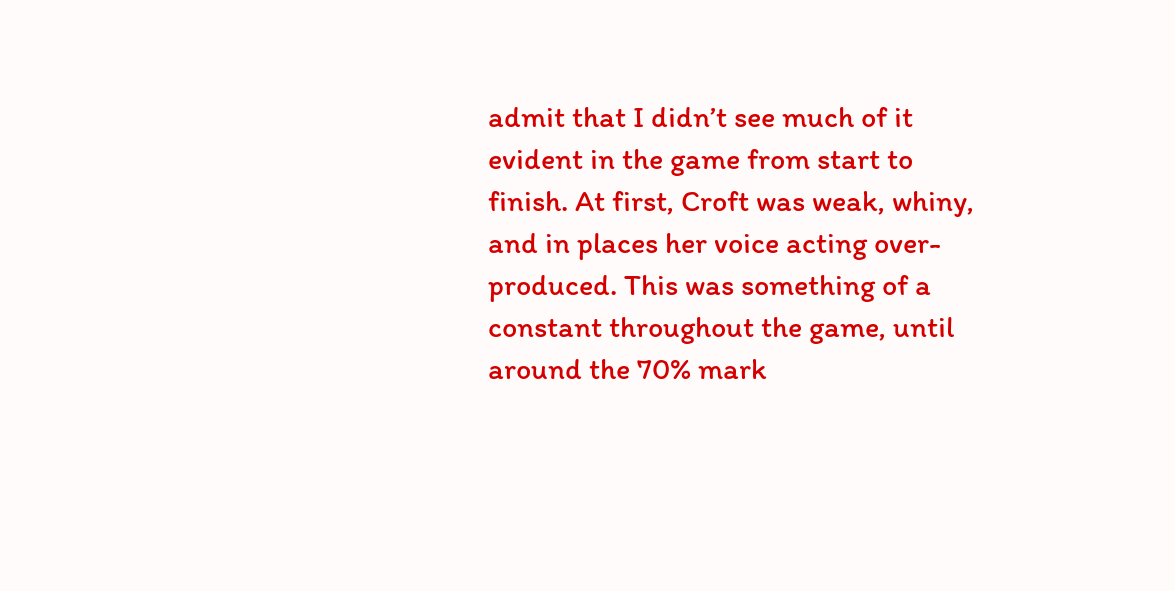admit that I didn’t see much of it evident in the game from start to finish. At first, Croft was weak, whiny, and in places her voice acting over-produced. This was something of a constant throughout the game, until around the 70% mark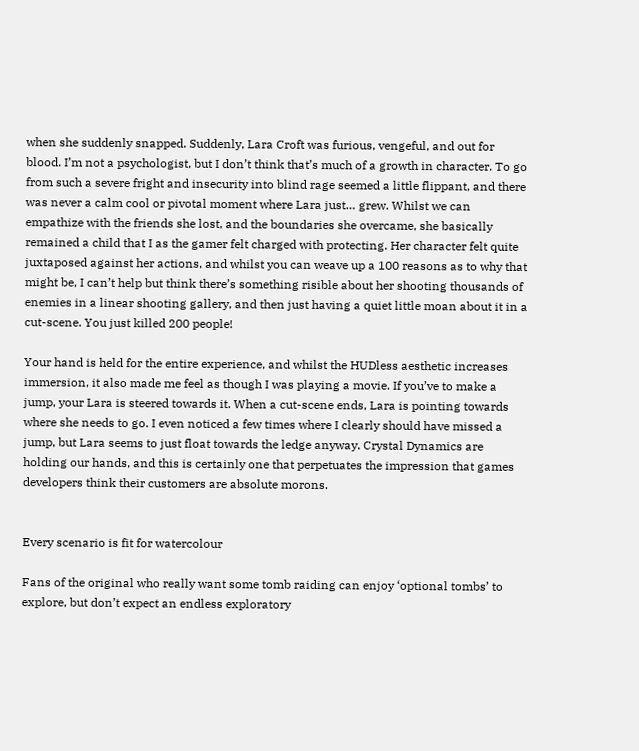when she suddenly snapped. Suddenly, Lara Croft was furious, vengeful, and out for blood. I’m not a psychologist, but I don’t think that’s much of a growth in character. To go from such a severe fright and insecurity into blind rage seemed a little flippant, and there was never a calm cool or pivotal moment where Lara just… grew. Whilst we can empathize with the friends she lost, and the boundaries she overcame, she basically remained a child that I as the gamer felt charged with protecting. Her character felt quite juxtaposed against her actions, and whilst you can weave up a 100 reasons as to why that might be, I can’t help but think there’s something risible about her shooting thousands of enemies in a linear shooting gallery, and then just having a quiet little moan about it in a cut-scene. You just killed 200 people!

Your hand is held for the entire experience, and whilst the HUDless aesthetic increases immersion, it also made me feel as though I was playing a movie. If you’ve to make a jump, your Lara is steered towards it. When a cut-scene ends, Lara is pointing towards where she needs to go. I even noticed a few times where I clearly should have missed a jump, but Lara seems to just float towards the ledge anyway. Crystal Dynamics are holding our hands, and this is certainly one that perpetuates the impression that games developers think their customers are absolute morons.


Every scenario is fit for watercolour

Fans of the original who really want some tomb raiding can enjoy ‘optional tombs’ to explore, but don’t expect an endless exploratory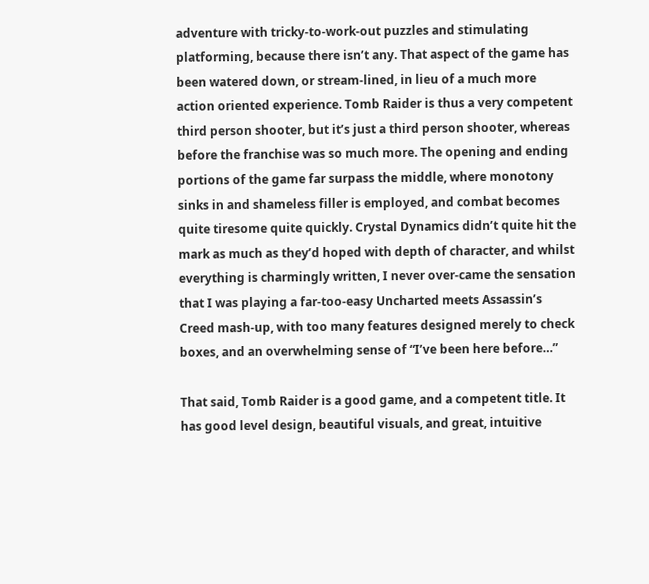adventure with tricky-to-work-out puzzles and stimulating platforming, because there isn’t any. That aspect of the game has been watered down, or stream-lined, in lieu of a much more action oriented experience. Tomb Raider is thus a very competent third person shooter, but it’s just a third person shooter, whereas before the franchise was so much more. The opening and ending portions of the game far surpass the middle, where monotony sinks in and shameless filler is employed, and combat becomes quite tiresome quite quickly. Crystal Dynamics didn’t quite hit the mark as much as they’d hoped with depth of character, and whilst everything is charmingly written, I never over-came the sensation that I was playing a far-too-easy Uncharted meets Assassin’s Creed mash-up, with too many features designed merely to check boxes, and an overwhelming sense of “I’ve been here before…”

That said, Tomb Raider is a good game, and a competent title. It has good level design, beautiful visuals, and great, intuitive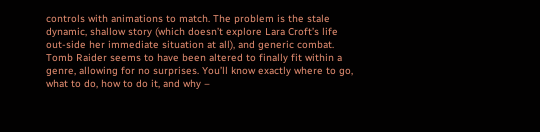controls with animations to match. The problem is the stale dynamic, shallow story (which doesn’t explore Lara Croft’s life out-side her immediate situation at all), and generic combat. Tomb Raider seems to have been altered to finally fit within a genre, allowing for no surprises. You’ll know exactly where to go, what to do, how to do it, and why –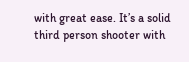with great ease. It’s a solid third person shooter with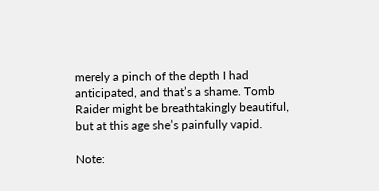merely a pinch of the depth I had anticipated, and that’s a shame. Tomb Raider might be breathtakingly beautiful, but at this age she’s painfully vapid.

Note: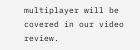multiplayer will be covered in our video review.